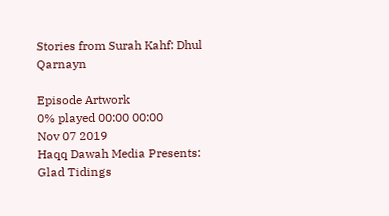Stories from Surah Kahf: Dhul Qarnayn

Episode Artwork
0% played 00:00 00:00
Nov 07 2019
Haqq Dawah Media Presents: Glad Tidings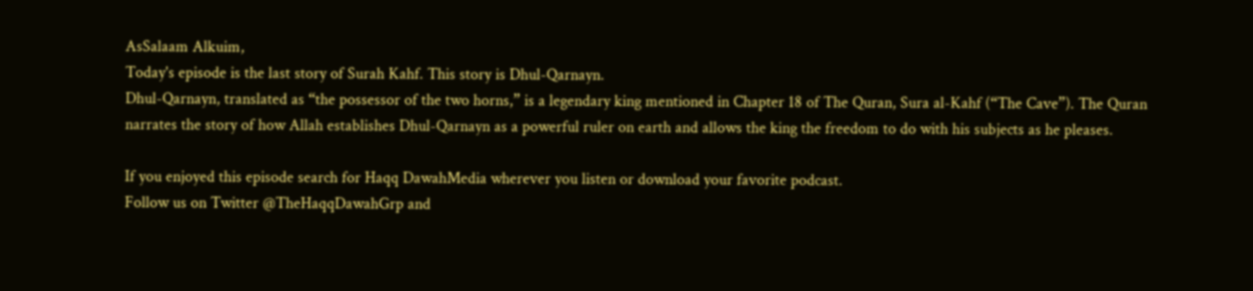AsSalaam Alkuim,
Today's episode is the last story of Surah Kahf. This story is Dhul-Qarnayn.
Dhul-Qarnayn, translated as “the possessor of the two horns,” is a legendary king mentioned in Chapter 18 of The Quran, Sura al-Kahf (“The Cave”). The Quran narrates the story of how Allah establishes Dhul-Qarnayn as a powerful ruler on earth and allows the king the freedom to do with his subjects as he pleases.

If you enjoyed this episode search for Haqq DawahMedia wherever you listen or download your favorite podcast.
Follow us on Twitter @TheHaqqDawahGrp and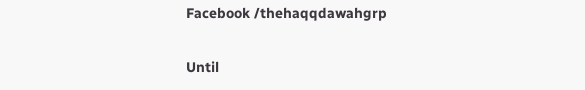Facebook /thehaqqdawahgrp

Until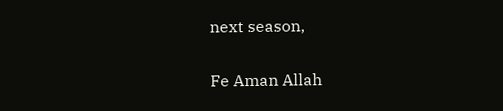next season,

Fe Aman Allah